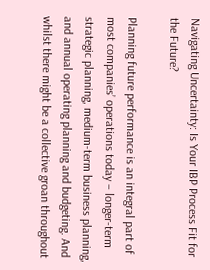Navigating Uncertainty: Is Your IBP Process Fit for the Future?

Planning future performance is an integral part of most companies’ operations today – longer-term strategic planning, medium-term business planning, and annual operating planning and budgeting. And whilst there might be a collective groan throughout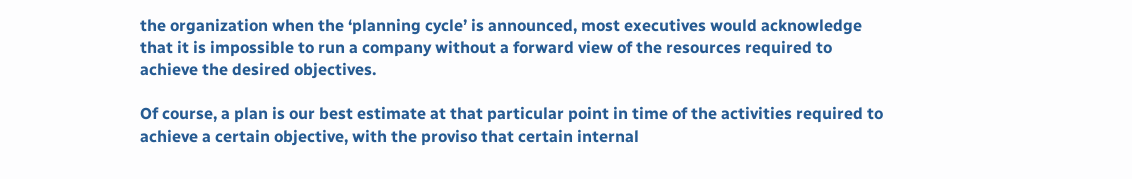the organization when the ‘planning cycle’ is announced, most executives would acknowledge that it is impossible to run a company without a forward view of the resources required to achieve the desired objectives.

Of course, a plan is our best estimate at that particular point in time of the activities required to achieve a certain objective, with the proviso that certain internal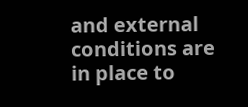and external conditions are in place to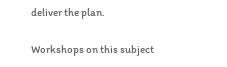deliver the plan.

Workshops on this subject